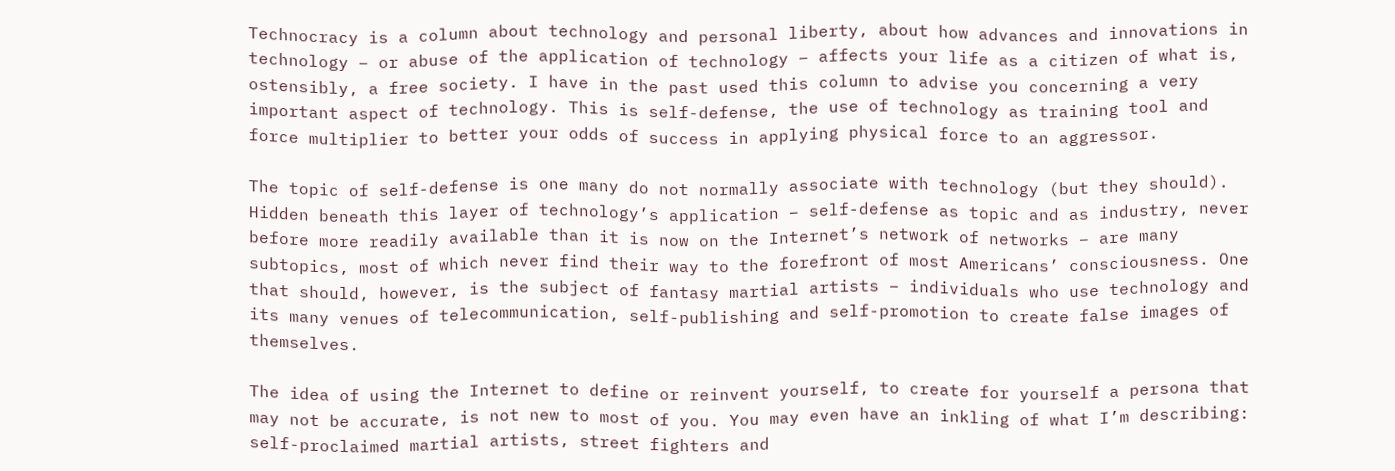Technocracy is a column about technology and personal liberty, about how advances and innovations in technology – or abuse of the application of technology – affects your life as a citizen of what is, ostensibly, a free society. I have in the past used this column to advise you concerning a very important aspect of technology. This is self-defense, the use of technology as training tool and force multiplier to better your odds of success in applying physical force to an aggressor.

The topic of self-defense is one many do not normally associate with technology (but they should). Hidden beneath this layer of technology’s application – self-defense as topic and as industry, never before more readily available than it is now on the Internet’s network of networks – are many subtopics, most of which never find their way to the forefront of most Americans’ consciousness. One that should, however, is the subject of fantasy martial artists – individuals who use technology and its many venues of telecommunication, self-publishing and self-promotion to create false images of themselves.

The idea of using the Internet to define or reinvent yourself, to create for yourself a persona that may not be accurate, is not new to most of you. You may even have an inkling of what I’m describing: self-proclaimed martial artists, street fighters and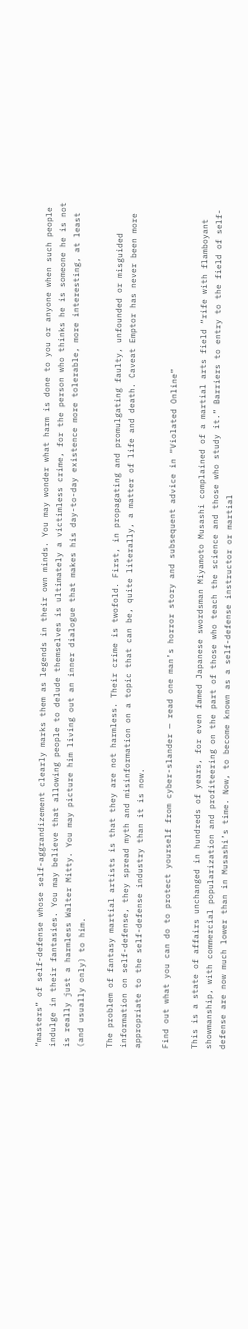“masters” of self-defense whose self-aggrandizement clearly marks them as legends in their own minds. You may wonder what harm is done to you or anyone when such people indulge in their fantasies. You may believe that allowing people to delude themselves is ultimately a victimless crime, for the person who thinks he is someone he is not is really just a harmless Walter Mitty. You may picture him living out an inner dialogue that makes his day-to-day existence more tolerable, more interesting, at least (and usually only) to him.

The problem of fantasy martial artists is that they are not harmless. Their crime is twofold. First, in propagating and promulgating faulty, unfounded or misguided information on self-defense, they spread myth and misinformation on a topic that can be, quite literally, a matter of life and death. Caveat Emptor has never been more appropriate to the self-defense industry than it is now.

Find out what you can do to protect yourself from cyber-slander — read one man’s horror story and subsequent advice in “Violated Online”

This is a state of affairs unchanged in hundreds of years, for even famed Japanese swordsman Miyamoto Musashi complained of a martial arts field “rife with flamboyant showmanship, with commercial popularization and profiteering on the part of those who teach the science and those who study it.” Barriers to entry to the field of self-defense are now much lower than in Musashi’s time. Now, to become known as a self-defense instructor or martial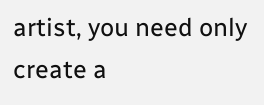artist, you need only create a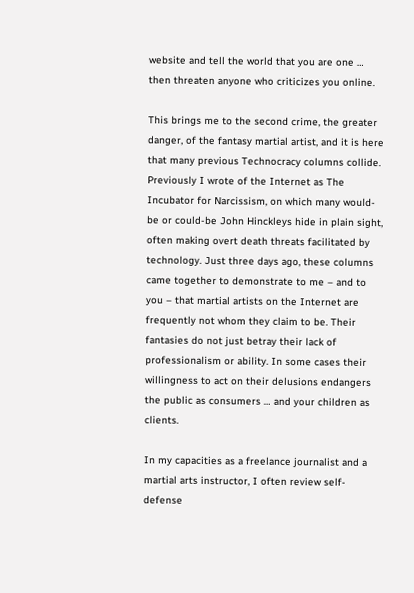website and tell the world that you are one … then threaten anyone who criticizes you online.

This brings me to the second crime, the greater danger, of the fantasy martial artist, and it is here that many previous Technocracy columns collide. Previously I wrote of the Internet as The Incubator for Narcissism, on which many would-be or could-be John Hinckleys hide in plain sight, often making overt death threats facilitated by technology. Just three days ago, these columns came together to demonstrate to me – and to you – that martial artists on the Internet are frequently not whom they claim to be. Their fantasies do not just betray their lack of professionalism or ability. In some cases their willingness to act on their delusions endangers the public as consumers … and your children as clients.

In my capacities as a freelance journalist and a martial arts instructor, I often review self-defense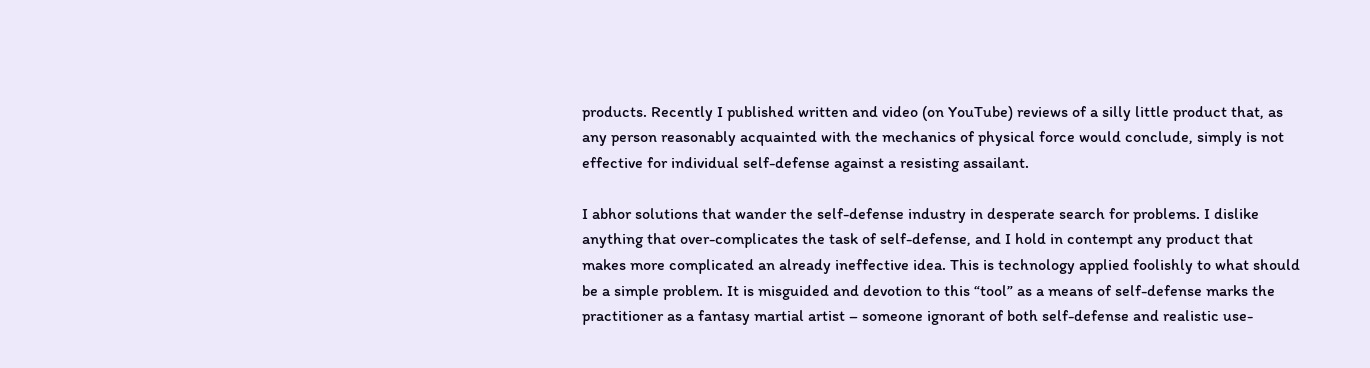products. Recently I published written and video (on YouTube) reviews of a silly little product that, as any person reasonably acquainted with the mechanics of physical force would conclude, simply is not effective for individual self-defense against a resisting assailant.

I abhor solutions that wander the self-defense industry in desperate search for problems. I dislike anything that over-complicates the task of self-defense, and I hold in contempt any product that makes more complicated an already ineffective idea. This is technology applied foolishly to what should be a simple problem. It is misguided and devotion to this “tool” as a means of self-defense marks the practitioner as a fantasy martial artist – someone ignorant of both self-defense and realistic use-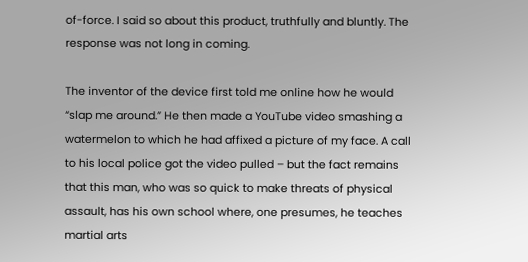of-force. I said so about this product, truthfully and bluntly. The response was not long in coming.

The inventor of the device first told me online how he would “slap me around.” He then made a YouTube video smashing a watermelon to which he had affixed a picture of my face. A call to his local police got the video pulled – but the fact remains that this man, who was so quick to make threats of physical assault, has his own school where, one presumes, he teaches martial arts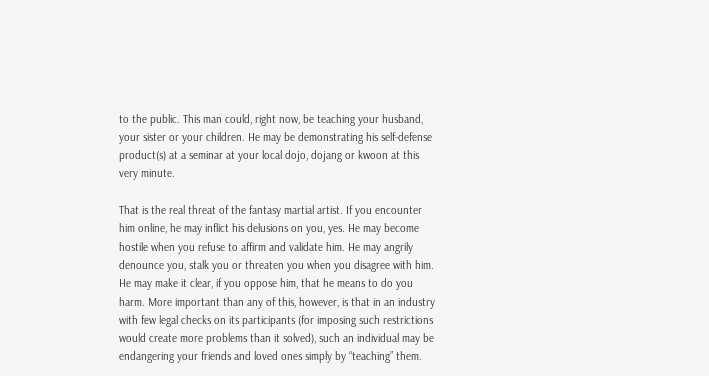to the public. This man could, right now, be teaching your husband, your sister or your children. He may be demonstrating his self-defense product(s) at a seminar at your local dojo, dojang or kwoon at this very minute.

That is the real threat of the fantasy martial artist. If you encounter him online, he may inflict his delusions on you, yes. He may become hostile when you refuse to affirm and validate him. He may angrily denounce you, stalk you or threaten you when you disagree with him. He may make it clear, if you oppose him, that he means to do you harm. More important than any of this, however, is that in an industry with few legal checks on its participants (for imposing such restrictions would create more problems than it solved), such an individual may be endangering your friends and loved ones simply by “teaching” them.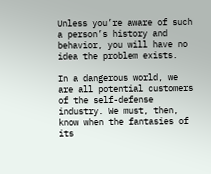Unless you’re aware of such a person’s history and behavior, you will have no idea the problem exists.

In a dangerous world, we are all potential customers of the self-defense industry. We must, then, know when the fantasies of its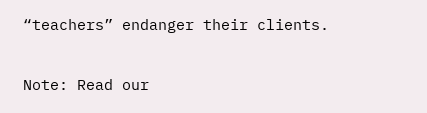“teachers” endanger their clients.

Note: Read our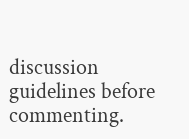discussion guidelines before commenting.